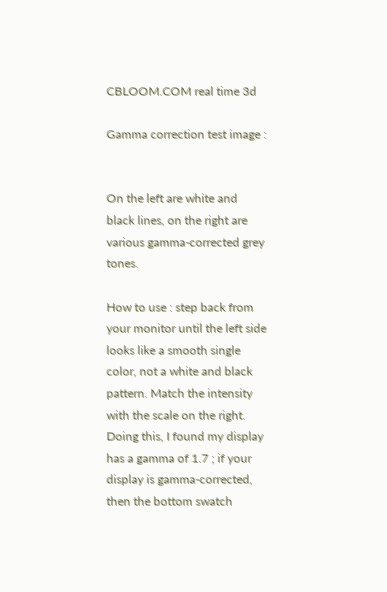CBLOOM.COM real time 3d

Gamma correction test image :


On the left are white and black lines, on the right are various gamma-corrected grey tones.

How to use : step back from your monitor until the left side looks like a smooth single color, not a white and black pattern. Match the intensity with the scale on the right. Doing this, I found my display has a gamma of 1.7 ; if your display is gamma-corrected, then the bottom swatch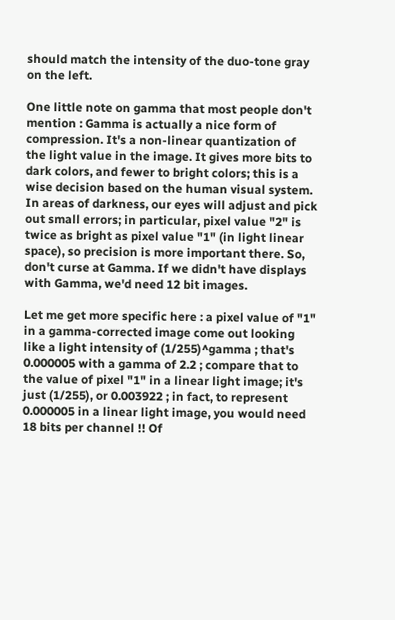should match the intensity of the duo-tone gray on the left.

One little note on gamma that most people don't mention : Gamma is actually a nice form of compression. It's a non-linear quantization of the light value in the image. It gives more bits to dark colors, and fewer to bright colors; this is a wise decision based on the human visual system. In areas of darkness, our eyes will adjust and pick out small errors; in particular, pixel value "2" is twice as bright as pixel value "1" (in light linear space), so precision is more important there. So, don't curse at Gamma. If we didn't have displays with Gamma, we'd need 12 bit images.

Let me get more specific here : a pixel value of "1" in a gamma-corrected image come out looking like a light intensity of (1/255)^gamma ; that's 0.000005 with a gamma of 2.2 ; compare that to the value of pixel "1" in a linear light image; it's just (1/255), or 0.003922 ; in fact, to represent 0.000005 in a linear light image, you would need 18 bits per channel !! Of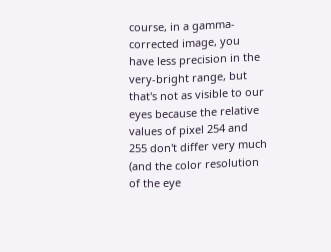course, in a gamma-corrected image, you have less precision in the very-bright range, but that's not as visible to our eyes because the relative values of pixel 254 and 255 don't differ very much (and the color resolution of the eye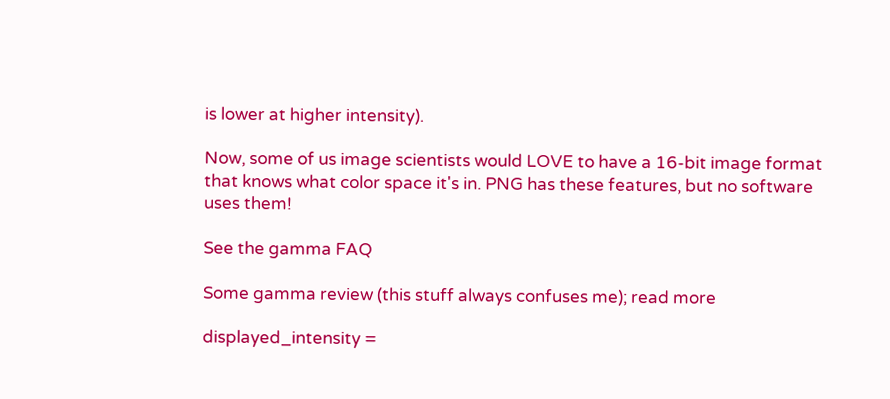is lower at higher intensity).

Now, some of us image scientists would LOVE to have a 16-bit image format that knows what color space it's in. PNG has these features, but no software uses them!

See the gamma FAQ

Some gamma review (this stuff always confuses me); read more

displayed_intensity =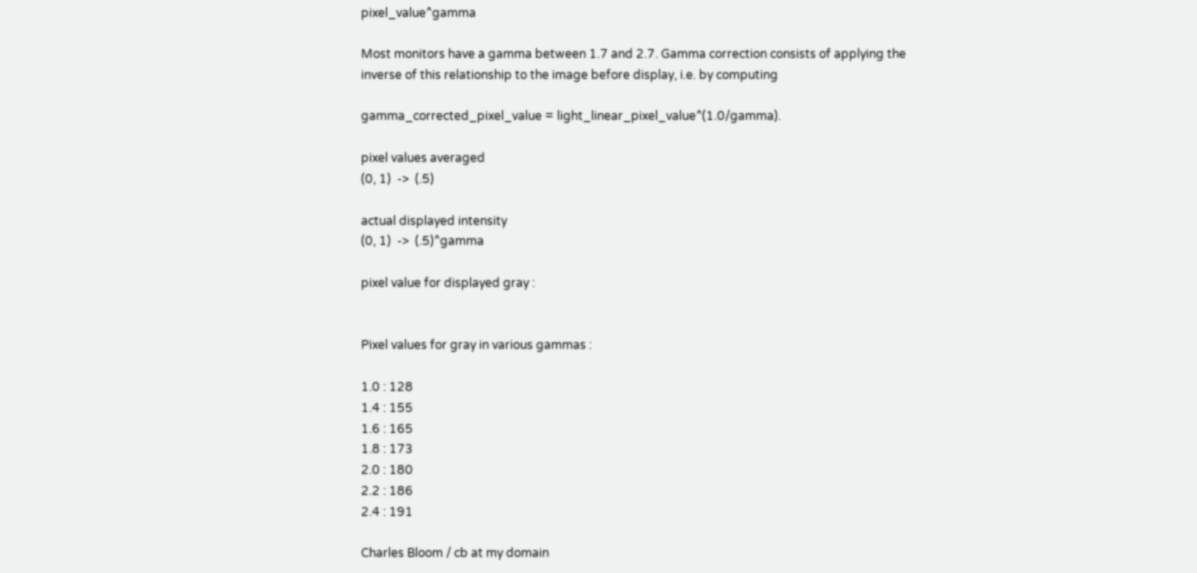pixel_value^gamma

Most monitors have a gamma between 1.7 and 2.7. Gamma correction consists of applying the
inverse of this relationship to the image before display, i.e. by computing

gamma_corrected_pixel_value = light_linear_pixel_value^(1.0/gamma).

pixel values averaged
(0, 1)  ->  (.5)

actual displayed intensity
(0, 1)  ->  (.5)^gamma

pixel value for displayed gray :


Pixel values for gray in various gammas :

1.0 : 128
1.4 : 155
1.6 : 165
1.8 : 173
2.0 : 180
2.2 : 186
2.4 : 191

Charles Bloom / cb at my domain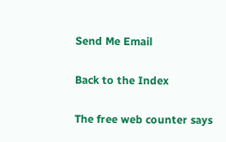Send Me Email

Back to the Index

The free web counter says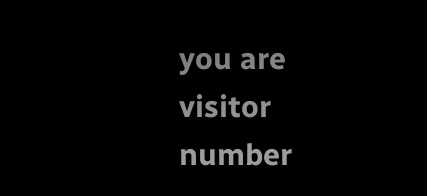you are visitor number